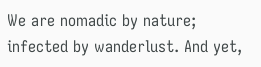We are nomadic by nature; infected by wanderlust. And yet,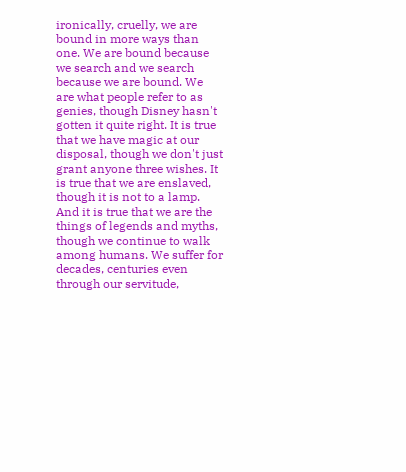ironically, cruelly, we are bound in more ways than one. We are bound because we search and we search because we are bound. We are what people refer to as genies, though Disney hasn't gotten it quite right. It is true that we have magic at our disposal, though we don't just grant anyone three wishes. It is true that we are enslaved, though it is not to a lamp. And it is true that we are the things of legends and myths, though we continue to walk among humans. We suffer for decades, centuries even through our servitude,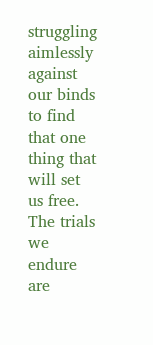struggling aimlessly against our binds to find that one thing that will set us free. The trials we endure are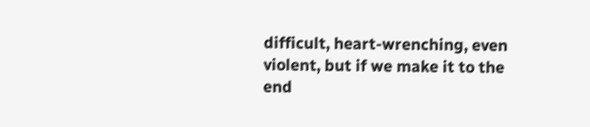difficult, heart-wrenching, even violent, but if we make it to the end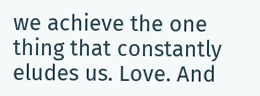we achieve the one thing that constantly eludes us. Love. And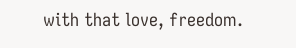with that love, freedom.